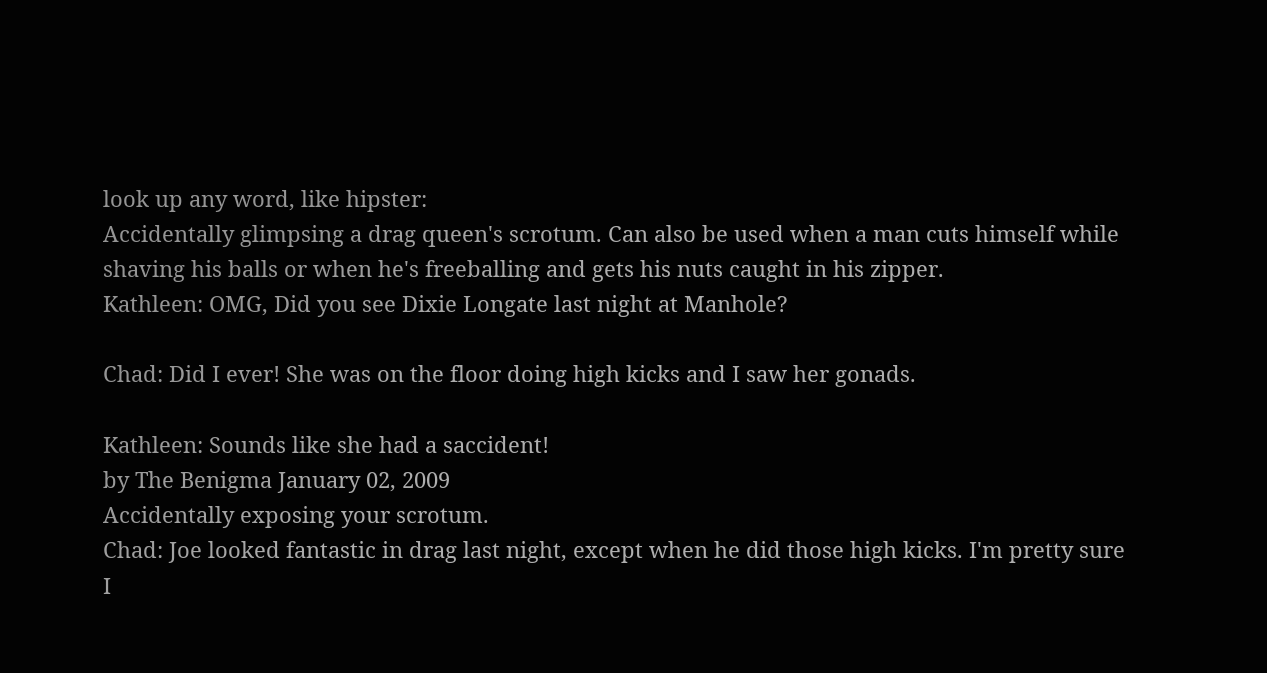look up any word, like hipster:
Accidentally glimpsing a drag queen's scrotum. Can also be used when a man cuts himself while shaving his balls or when he's freeballing and gets his nuts caught in his zipper.
Kathleen: OMG, Did you see Dixie Longate last night at Manhole?

Chad: Did I ever! She was on the floor doing high kicks and I saw her gonads.

Kathleen: Sounds like she had a saccident!
by The Benigma January 02, 2009
Accidentally exposing your scrotum.
Chad: Joe looked fantastic in drag last night, except when he did those high kicks. I'm pretty sure I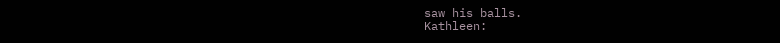saw his balls.
Kathleen: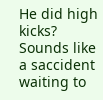He did high kicks? Sounds like a saccident waiting to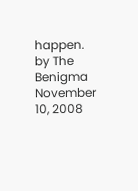happen.
by The Benigma November 10, 2008